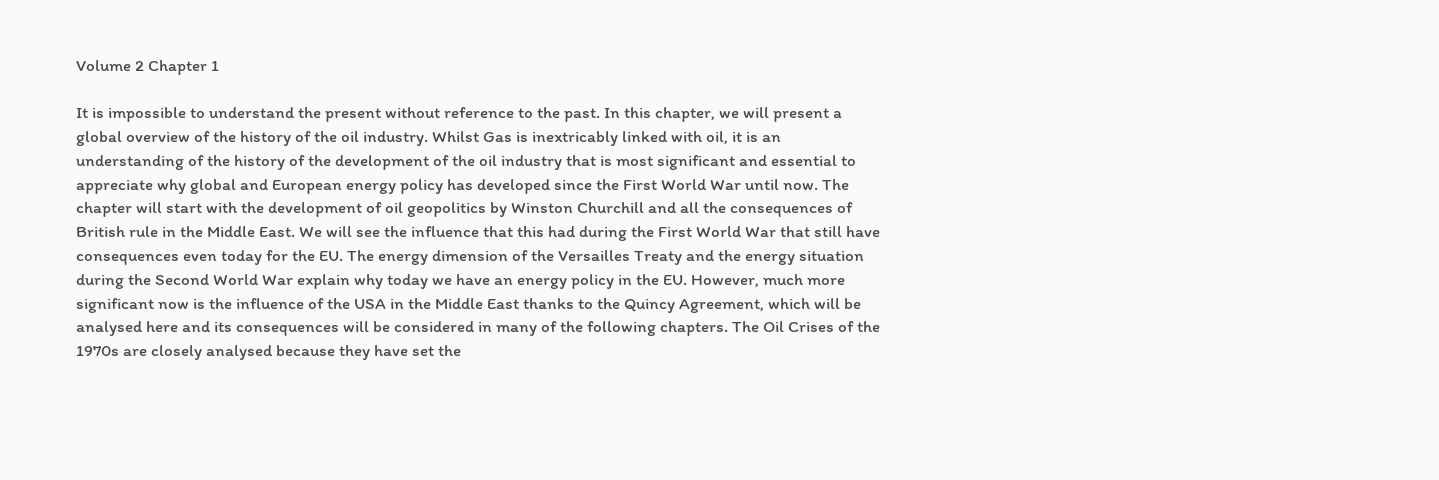Volume 2 Chapter 1

It is impossible to understand the present without reference to the past. In this chapter, we will present a global overview of the history of the oil industry. Whilst Gas is inextricably linked with oil, it is an understanding of the history of the development of the oil industry that is most significant and essential to appreciate why global and European energy policy has developed since the First World War until now. The chapter will start with the development of oil geopolitics by Winston Churchill and all the consequences of British rule in the Middle East. We will see the influence that this had during the First World War that still have consequences even today for the EU. The energy dimension of the Versailles Treaty and the energy situation during the Second World War explain why today we have an energy policy in the EU. However, much more significant now is the influence of the USA in the Middle East thanks to the Quincy Agreement, which will be analysed here and its consequences will be considered in many of the following chapters. The Oil Crises of the 1970s are closely analysed because they have set the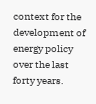context for the development of energy policy over the last forty years.